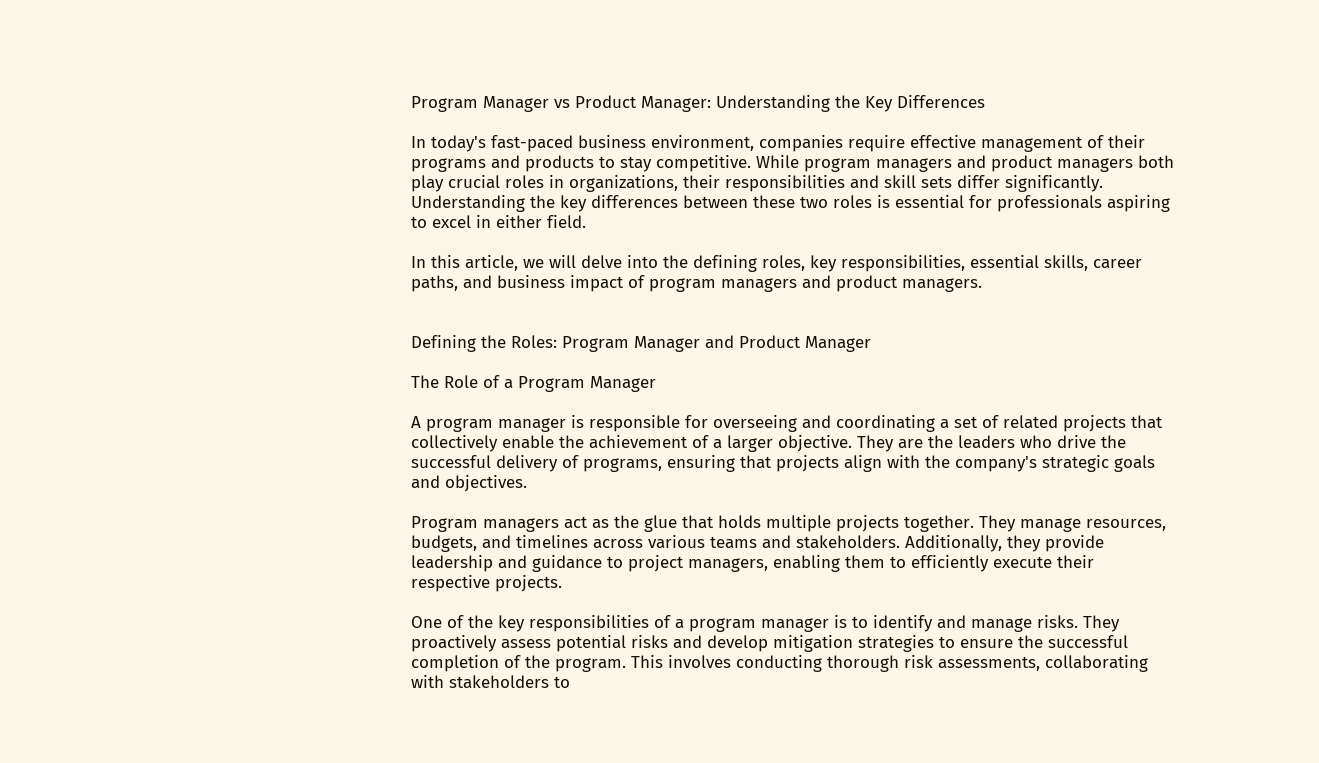Program Manager vs Product Manager: Understanding the Key Differences

In today's fast-paced business environment, companies require effective management of their programs and products to stay competitive. While program managers and product managers both play crucial roles in organizations, their responsibilities and skill sets differ significantly. Understanding the key differences between these two roles is essential for professionals aspiring to excel in either field.

In this article, we will delve into the defining roles, key responsibilities, essential skills, career paths, and business impact of program managers and product managers.


Defining the Roles: Program Manager and Product Manager

The Role of a Program Manager

A program manager is responsible for overseeing and coordinating a set of related projects that collectively enable the achievement of a larger objective. They are the leaders who drive the successful delivery of programs, ensuring that projects align with the company's strategic goals and objectives.

Program managers act as the glue that holds multiple projects together. They manage resources, budgets, and timelines across various teams and stakeholders. Additionally, they provide leadership and guidance to project managers, enabling them to efficiently execute their respective projects.

One of the key responsibilities of a program manager is to identify and manage risks. They proactively assess potential risks and develop mitigation strategies to ensure the successful completion of the program. This involves conducting thorough risk assessments, collaborating with stakeholders to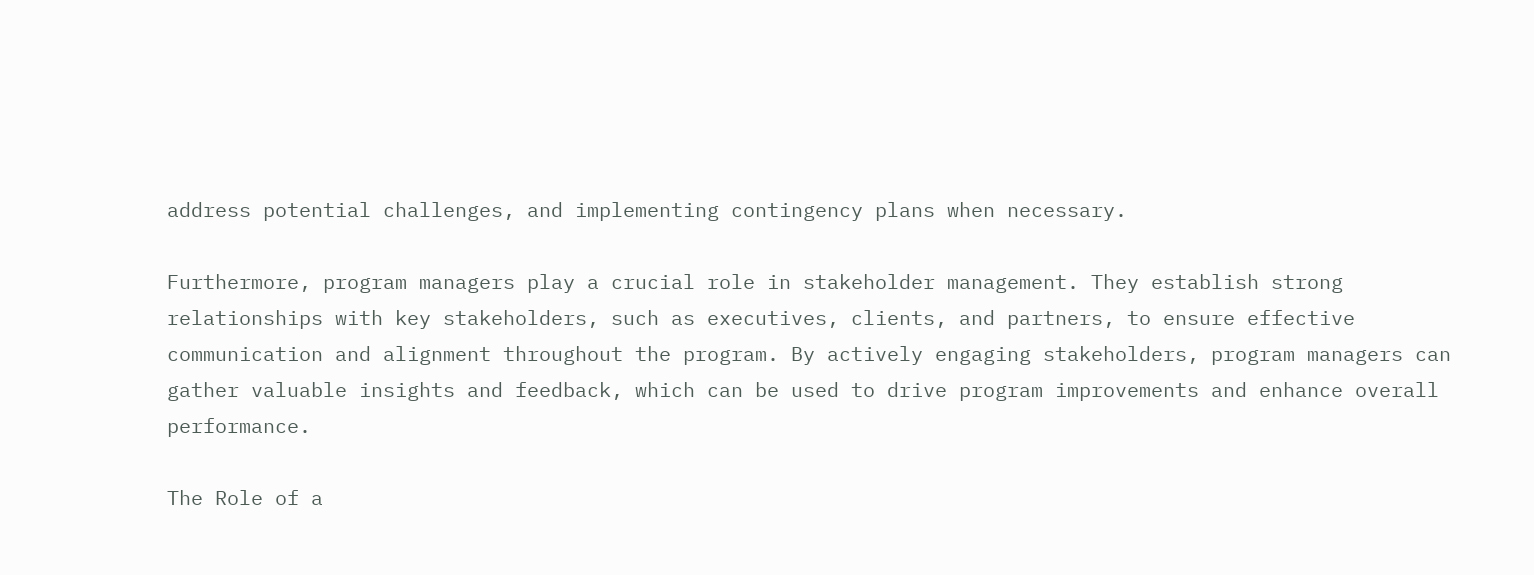address potential challenges, and implementing contingency plans when necessary.

Furthermore, program managers play a crucial role in stakeholder management. They establish strong relationships with key stakeholders, such as executives, clients, and partners, to ensure effective communication and alignment throughout the program. By actively engaging stakeholders, program managers can gather valuable insights and feedback, which can be used to drive program improvements and enhance overall performance.

The Role of a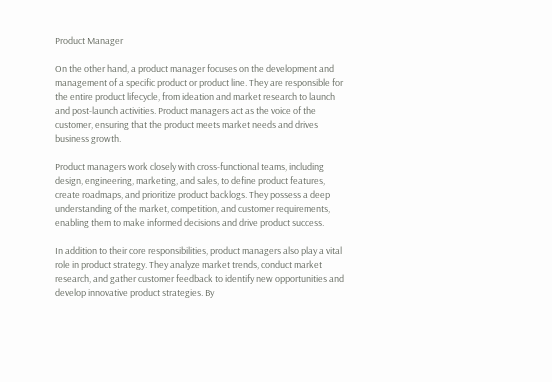Product Manager

On the other hand, a product manager focuses on the development and management of a specific product or product line. They are responsible for the entire product lifecycle, from ideation and market research to launch and post-launch activities. Product managers act as the voice of the customer, ensuring that the product meets market needs and drives business growth.

Product managers work closely with cross-functional teams, including design, engineering, marketing, and sales, to define product features, create roadmaps, and prioritize product backlogs. They possess a deep understanding of the market, competition, and customer requirements, enabling them to make informed decisions and drive product success.

In addition to their core responsibilities, product managers also play a vital role in product strategy. They analyze market trends, conduct market research, and gather customer feedback to identify new opportunities and develop innovative product strategies. By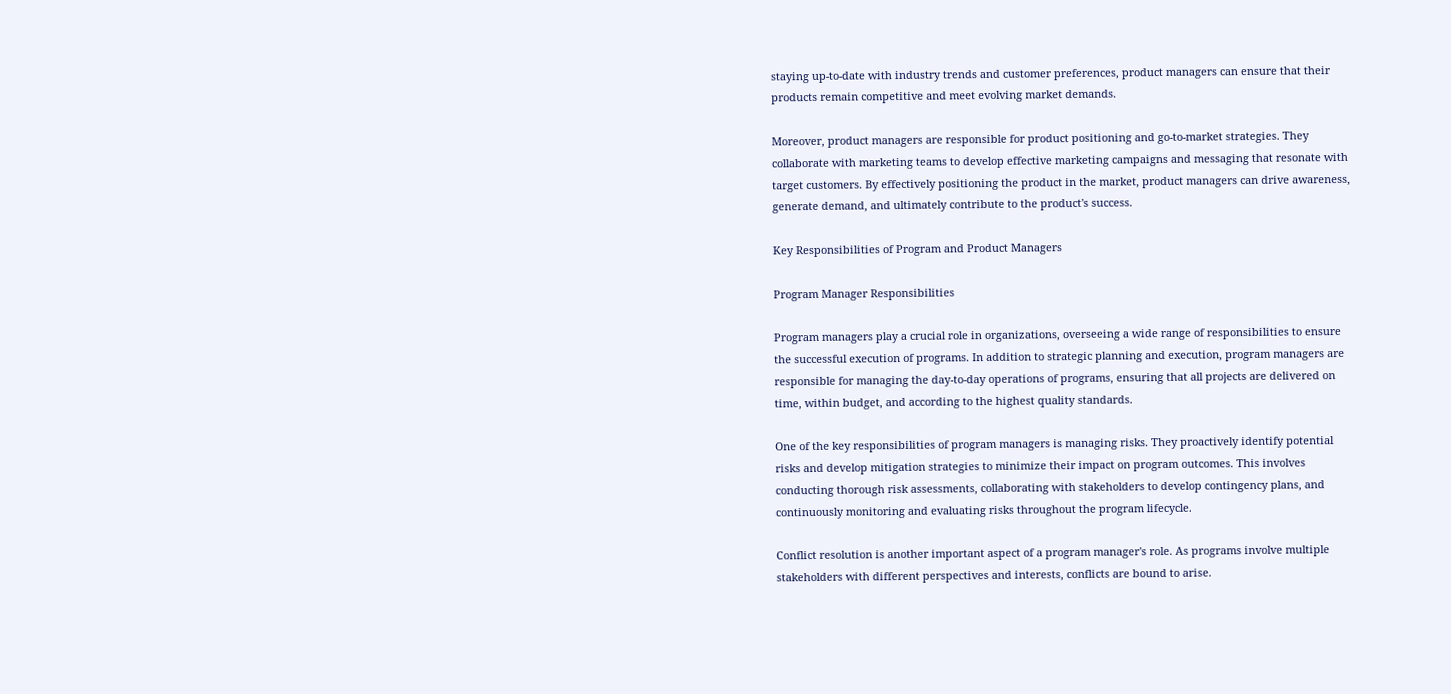staying up-to-date with industry trends and customer preferences, product managers can ensure that their products remain competitive and meet evolving market demands.

Moreover, product managers are responsible for product positioning and go-to-market strategies. They collaborate with marketing teams to develop effective marketing campaigns and messaging that resonate with target customers. By effectively positioning the product in the market, product managers can drive awareness, generate demand, and ultimately contribute to the product's success.

Key Responsibilities of Program and Product Managers

Program Manager Responsibilities

Program managers play a crucial role in organizations, overseeing a wide range of responsibilities to ensure the successful execution of programs. In addition to strategic planning and execution, program managers are responsible for managing the day-to-day operations of programs, ensuring that all projects are delivered on time, within budget, and according to the highest quality standards.

One of the key responsibilities of program managers is managing risks. They proactively identify potential risks and develop mitigation strategies to minimize their impact on program outcomes. This involves conducting thorough risk assessments, collaborating with stakeholders to develop contingency plans, and continuously monitoring and evaluating risks throughout the program lifecycle.

Conflict resolution is another important aspect of a program manager's role. As programs involve multiple stakeholders with different perspectives and interests, conflicts are bound to arise.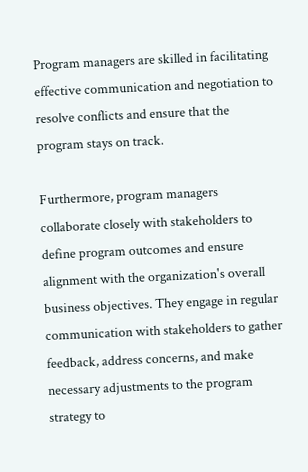Program managers are skilled in facilitating effective communication and negotiation to resolve conflicts and ensure that the program stays on track.

Furthermore, program managers collaborate closely with stakeholders to define program outcomes and ensure alignment with the organization's overall business objectives. They engage in regular communication with stakeholders to gather feedback, address concerns, and make necessary adjustments to the program strategy to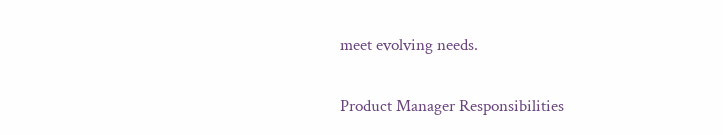meet evolving needs.

Product Manager Responsibilities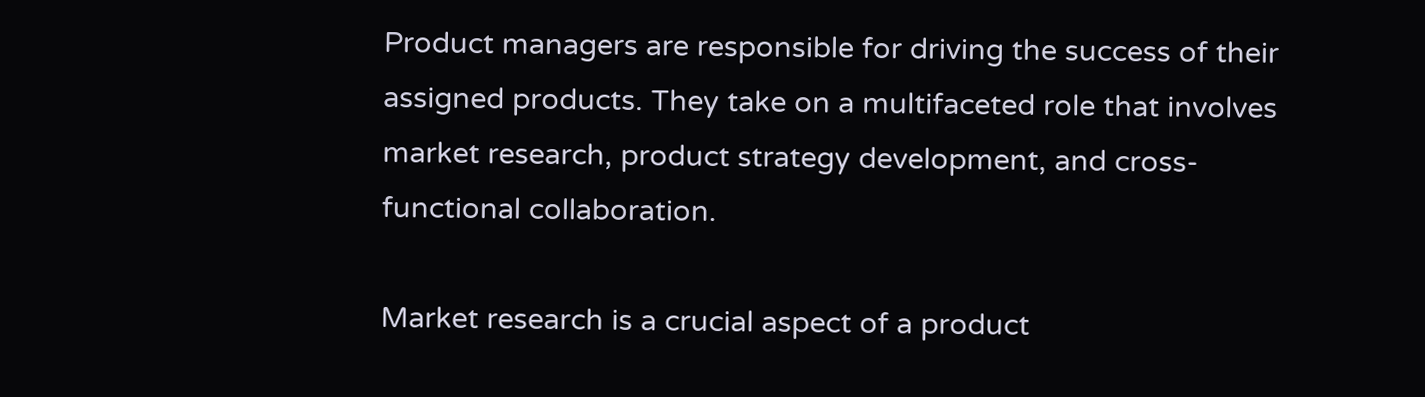Product managers are responsible for driving the success of their assigned products. They take on a multifaceted role that involves market research, product strategy development, and cross-functional collaboration.

Market research is a crucial aspect of a product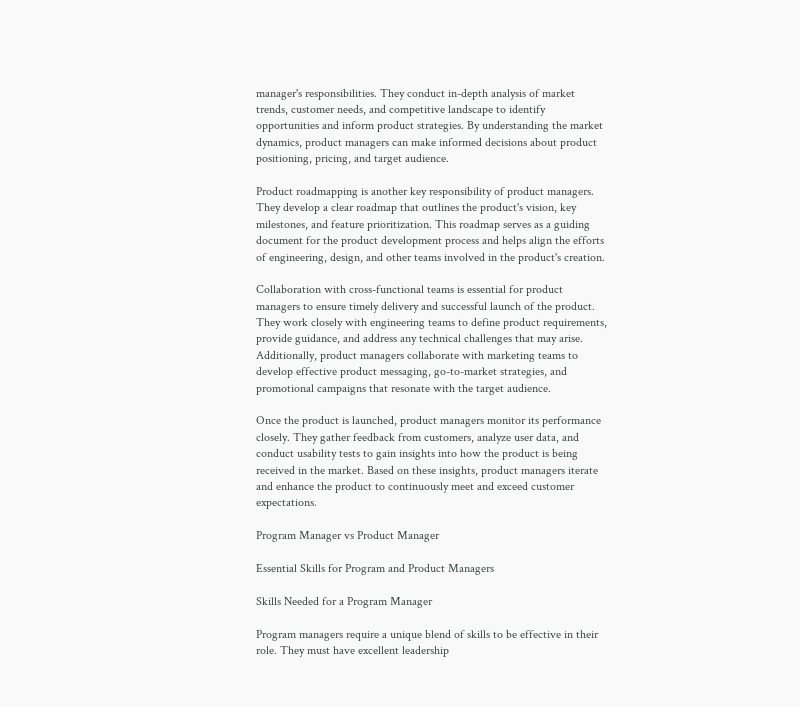manager's responsibilities. They conduct in-depth analysis of market trends, customer needs, and competitive landscape to identify opportunities and inform product strategies. By understanding the market dynamics, product managers can make informed decisions about product positioning, pricing, and target audience.

Product roadmapping is another key responsibility of product managers. They develop a clear roadmap that outlines the product's vision, key milestones, and feature prioritization. This roadmap serves as a guiding document for the product development process and helps align the efforts of engineering, design, and other teams involved in the product's creation.

Collaboration with cross-functional teams is essential for product managers to ensure timely delivery and successful launch of the product. They work closely with engineering teams to define product requirements, provide guidance, and address any technical challenges that may arise. Additionally, product managers collaborate with marketing teams to develop effective product messaging, go-to-market strategies, and promotional campaigns that resonate with the target audience.

Once the product is launched, product managers monitor its performance closely. They gather feedback from customers, analyze user data, and conduct usability tests to gain insights into how the product is being received in the market. Based on these insights, product managers iterate and enhance the product to continuously meet and exceed customer expectations.

Program Manager vs Product Manager

Essential Skills for Program and Product Managers

Skills Needed for a Program Manager

Program managers require a unique blend of skills to be effective in their role. They must have excellent leadership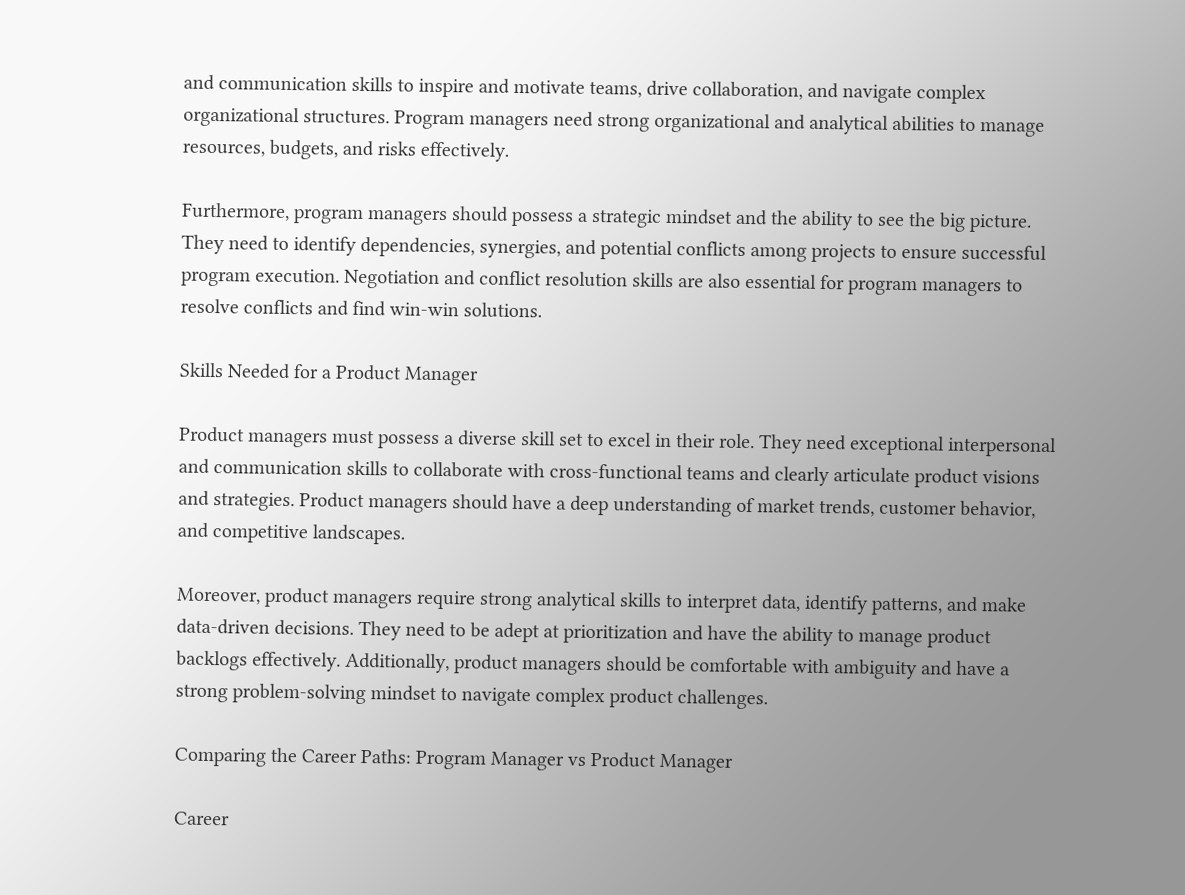and communication skills to inspire and motivate teams, drive collaboration, and navigate complex organizational structures. Program managers need strong organizational and analytical abilities to manage resources, budgets, and risks effectively.

Furthermore, program managers should possess a strategic mindset and the ability to see the big picture. They need to identify dependencies, synergies, and potential conflicts among projects to ensure successful program execution. Negotiation and conflict resolution skills are also essential for program managers to resolve conflicts and find win-win solutions.

Skills Needed for a Product Manager

Product managers must possess a diverse skill set to excel in their role. They need exceptional interpersonal and communication skills to collaborate with cross-functional teams and clearly articulate product visions and strategies. Product managers should have a deep understanding of market trends, customer behavior, and competitive landscapes.

Moreover, product managers require strong analytical skills to interpret data, identify patterns, and make data-driven decisions. They need to be adept at prioritization and have the ability to manage product backlogs effectively. Additionally, product managers should be comfortable with ambiguity and have a strong problem-solving mindset to navigate complex product challenges.

Comparing the Career Paths: Program Manager vs Product Manager

Career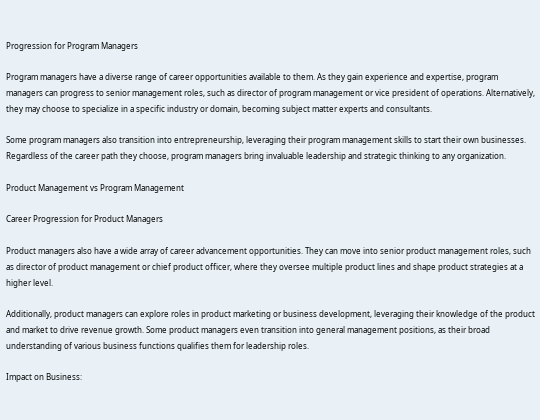Progression for Program Managers

Program managers have a diverse range of career opportunities available to them. As they gain experience and expertise, program managers can progress to senior management roles, such as director of program management or vice president of operations. Alternatively, they may choose to specialize in a specific industry or domain, becoming subject matter experts and consultants.

Some program managers also transition into entrepreneurship, leveraging their program management skills to start their own businesses. Regardless of the career path they choose, program managers bring invaluable leadership and strategic thinking to any organization.

Product Management vs Program Management

Career Progression for Product Managers

Product managers also have a wide array of career advancement opportunities. They can move into senior product management roles, such as director of product management or chief product officer, where they oversee multiple product lines and shape product strategies at a higher level.

Additionally, product managers can explore roles in product marketing or business development, leveraging their knowledge of the product and market to drive revenue growth. Some product managers even transition into general management positions, as their broad understanding of various business functions qualifies them for leadership roles.

Impact on Business: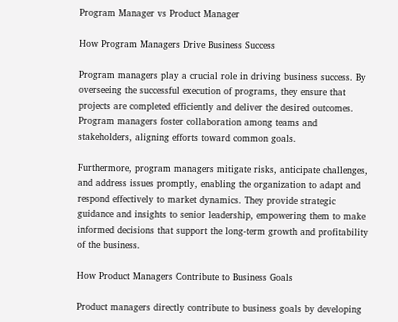Program Manager vs Product Manager

How Program Managers Drive Business Success

Program managers play a crucial role in driving business success. By overseeing the successful execution of programs, they ensure that projects are completed efficiently and deliver the desired outcomes. Program managers foster collaboration among teams and stakeholders, aligning efforts toward common goals.

Furthermore, program managers mitigate risks, anticipate challenges, and address issues promptly, enabling the organization to adapt and respond effectively to market dynamics. They provide strategic guidance and insights to senior leadership, empowering them to make informed decisions that support the long-term growth and profitability of the business.

How Product Managers Contribute to Business Goals

Product managers directly contribute to business goals by developing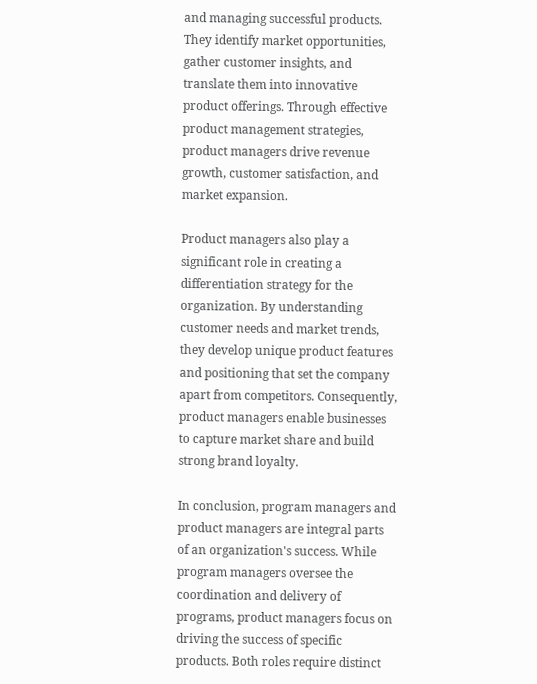and managing successful products. They identify market opportunities, gather customer insights, and translate them into innovative product offerings. Through effective product management strategies, product managers drive revenue growth, customer satisfaction, and market expansion.

Product managers also play a significant role in creating a differentiation strategy for the organization. By understanding customer needs and market trends, they develop unique product features and positioning that set the company apart from competitors. Consequently, product managers enable businesses to capture market share and build strong brand loyalty.

In conclusion, program managers and product managers are integral parts of an organization's success. While program managers oversee the coordination and delivery of programs, product managers focus on driving the success of specific products. Both roles require distinct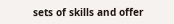sets of skills and offer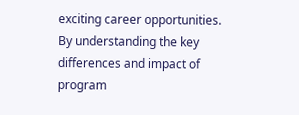exciting career opportunities. By understanding the key differences and impact of program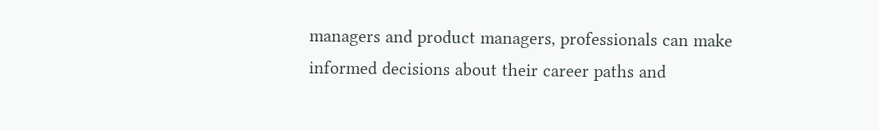managers and product managers, professionals can make informed decisions about their career paths and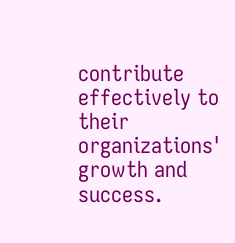contribute effectively to their organizations' growth and success.